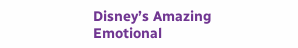Disney’s Amazing Emotional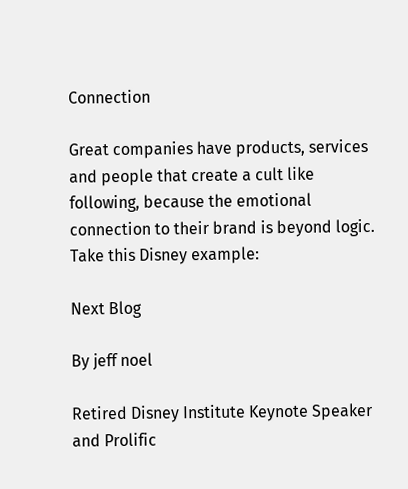Connection

Great companies have products, services and people that create a cult like following, because the emotional connection to their brand is beyond logic. Take this Disney example:

Next Blog

By jeff noel

Retired Disney Institute Keynote Speaker and Prolific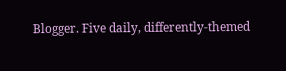Blogger. Five daily, differently-themed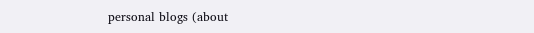personal blogs (about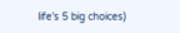life's 5 big choices)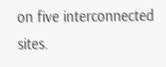on five interconnected sites.